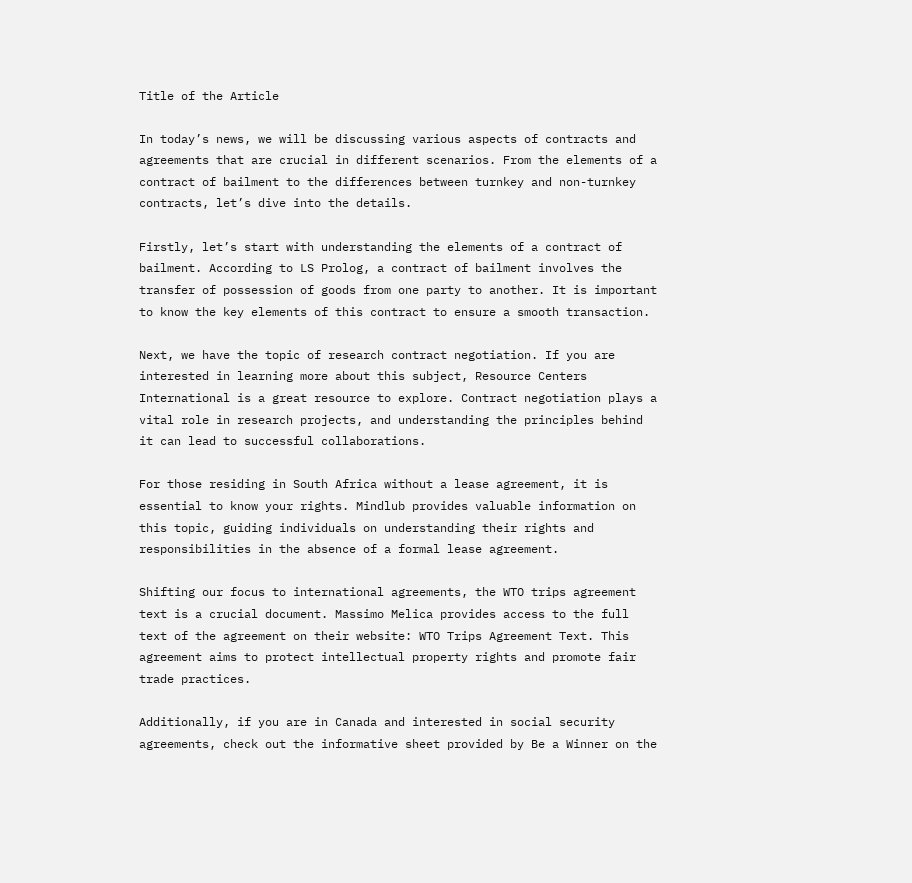Title of the Article

In today’s news, we will be discussing various aspects of contracts and agreements that are crucial in different scenarios. From the elements of a contract of bailment to the differences between turnkey and non-turnkey contracts, let’s dive into the details.

Firstly, let’s start with understanding the elements of a contract of bailment. According to LS Prolog, a contract of bailment involves the transfer of possession of goods from one party to another. It is important to know the key elements of this contract to ensure a smooth transaction.

Next, we have the topic of research contract negotiation. If you are interested in learning more about this subject, Resource Centers International is a great resource to explore. Contract negotiation plays a vital role in research projects, and understanding the principles behind it can lead to successful collaborations.

For those residing in South Africa without a lease agreement, it is essential to know your rights. Mindlub provides valuable information on this topic, guiding individuals on understanding their rights and responsibilities in the absence of a formal lease agreement.

Shifting our focus to international agreements, the WTO trips agreement text is a crucial document. Massimo Melica provides access to the full text of the agreement on their website: WTO Trips Agreement Text. This agreement aims to protect intellectual property rights and promote fair trade practices.

Additionally, if you are in Canada and interested in social security agreements, check out the informative sheet provided by Be a Winner on the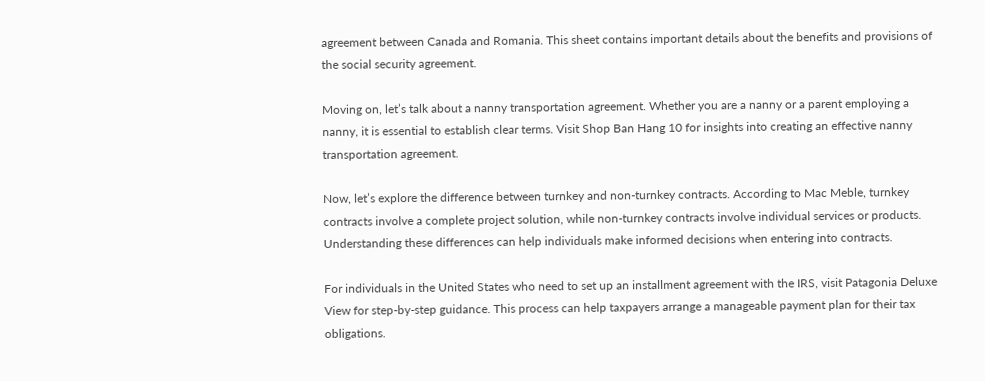agreement between Canada and Romania. This sheet contains important details about the benefits and provisions of the social security agreement.

Moving on, let’s talk about a nanny transportation agreement. Whether you are a nanny or a parent employing a nanny, it is essential to establish clear terms. Visit Shop Ban Hang 10 for insights into creating an effective nanny transportation agreement.

Now, let’s explore the difference between turnkey and non-turnkey contracts. According to Mac Meble, turnkey contracts involve a complete project solution, while non-turnkey contracts involve individual services or products. Understanding these differences can help individuals make informed decisions when entering into contracts.

For individuals in the United States who need to set up an installment agreement with the IRS, visit Patagonia Deluxe View for step-by-step guidance. This process can help taxpayers arrange a manageable payment plan for their tax obligations.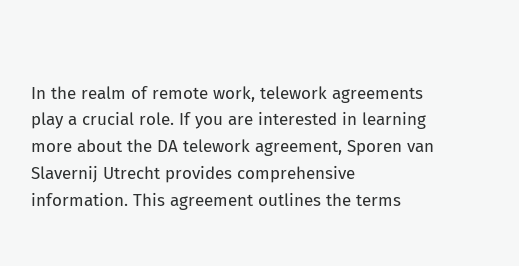In the realm of remote work, telework agreements play a crucial role. If you are interested in learning more about the DA telework agreement, Sporen van Slavernij Utrecht provides comprehensive information. This agreement outlines the terms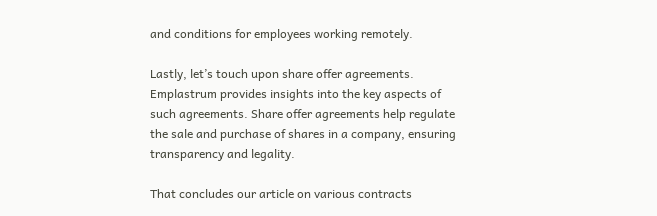and conditions for employees working remotely.

Lastly, let’s touch upon share offer agreements. Emplastrum provides insights into the key aspects of such agreements. Share offer agreements help regulate the sale and purchase of shares in a company, ensuring transparency and legality.

That concludes our article on various contracts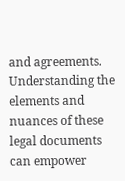and agreements. Understanding the elements and nuances of these legal documents can empower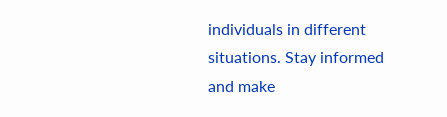individuals in different situations. Stay informed and make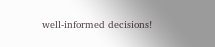well-informed decisions!